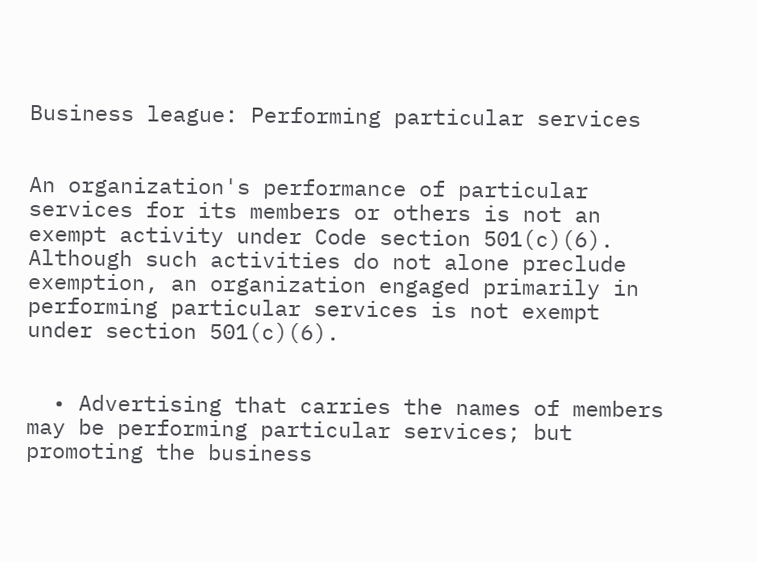Business league: Performing particular services


An organization's performance of particular services for its members or others is not an exempt activity under Code section 501(c)(6).  Although such activities do not alone preclude exemption, an organization engaged primarily in performing particular services is not exempt under section 501(c)(6).


  • Advertising that carries the names of members may be performing particular services; but promoting the business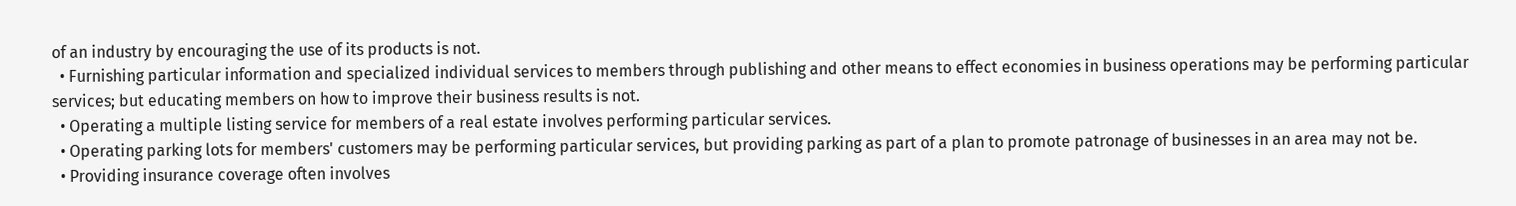of an industry by encouraging the use of its products is not.
  • Furnishing particular information and specialized individual services to members through publishing and other means to effect economies in business operations may be performing particular services; but educating members on how to improve their business results is not.
  • Operating a multiple listing service for members of a real estate involves performing particular services.
  • Operating parking lots for members' customers may be performing particular services, but providing parking as part of a plan to promote patronage of businesses in an area may not be.
  • Providing insurance coverage often involves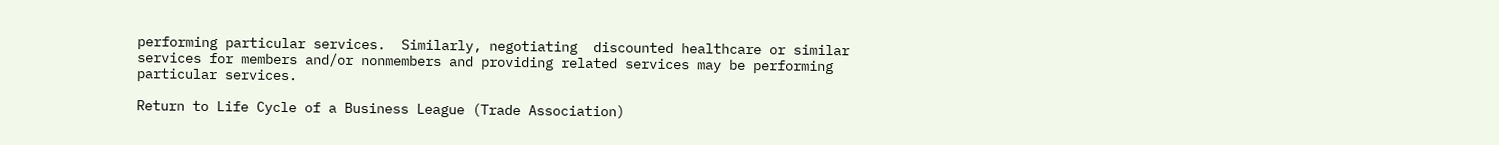performing particular services.  Similarly, negotiating  discounted healthcare or similar services for members and/or nonmembers and providing related services may be performing particular services.

Return to Life Cycle of a Business League (Trade Association)